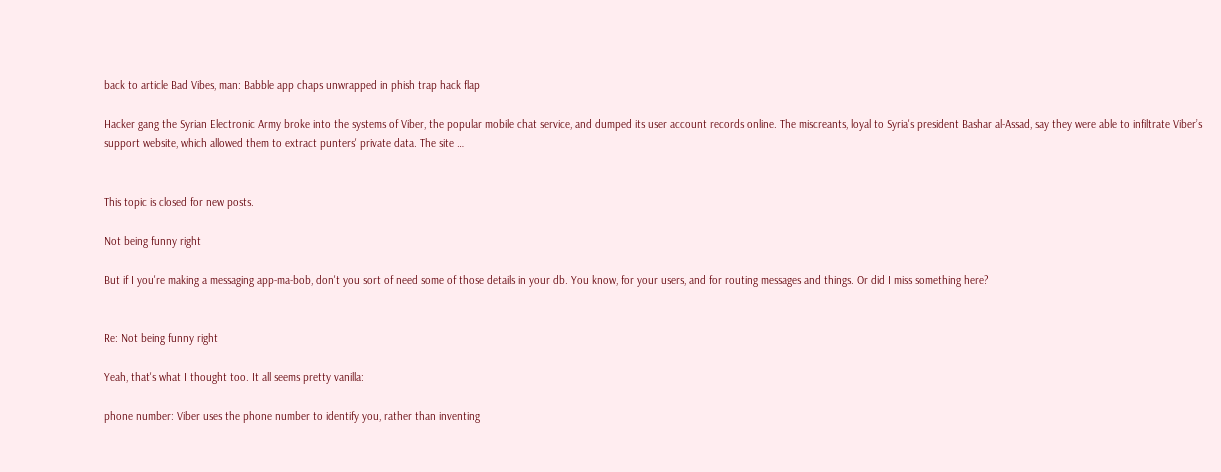back to article Bad Vibes, man: Babble app chaps unwrapped in phish trap hack flap

Hacker gang the Syrian Electronic Army broke into the systems of Viber, the popular mobile chat service, and dumped its user account records online. The miscreants, loyal to Syria's president Bashar al-Assad, say they were able to infiltrate Viber’s support website, which allowed them to extract punters' private data. The site …


This topic is closed for new posts.

Not being funny right

But if I you're making a messaging app-ma-bob, don't you sort of need some of those details in your db. You know, for your users, and for routing messages and things. Or did I miss something here?


Re: Not being funny right

Yeah, that's what I thought too. It all seems pretty vanilla:

phone number: Viber uses the phone number to identify you, rather than inventing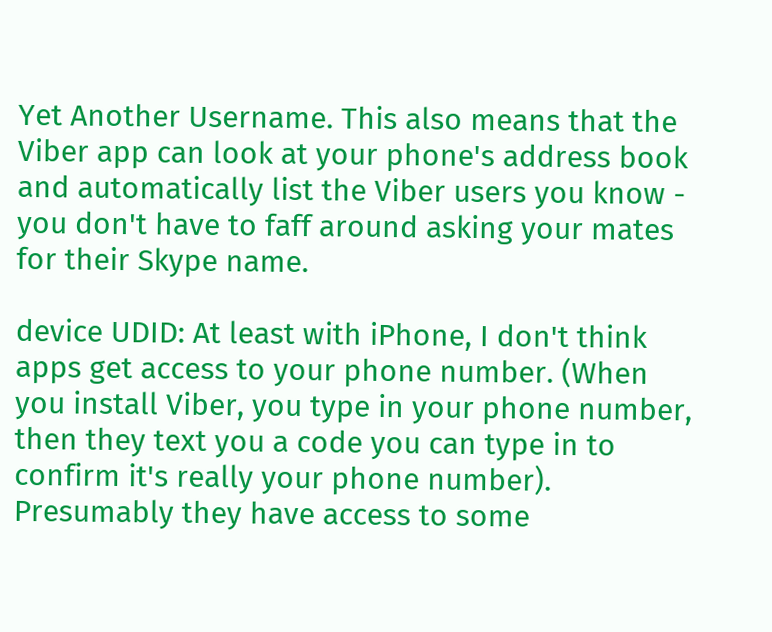Yet Another Username. This also means that the Viber app can look at your phone's address book and automatically list the Viber users you know - you don't have to faff around asking your mates for their Skype name.

device UDID: At least with iPhone, I don't think apps get access to your phone number. (When you install Viber, you type in your phone number, then they text you a code you can type in to confirm it's really your phone number). Presumably they have access to some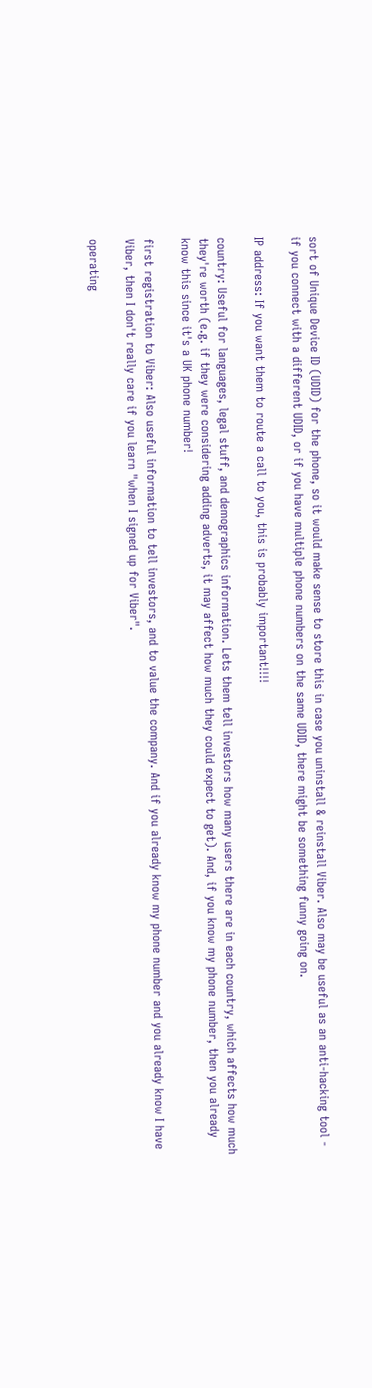sort of Unique Device ID (UDID) for the phone, so it would make sense to store this in case you uninstall & reinstall Viber. Also may be useful as an anti-hacking tool - if you connect with a different UDID, or if you have multiple phone numbers on the same UDID, there might be something funny going on.

IP address: If you want them to route a call to you, this is probably important!!!!

country: Useful for languages, legal stuff, and demographics information. Lets them tell investors how many users there are in each country, which affects how much they're worth (e.g. if they were considering adding adverts, it may affect how much they could expect to get). And, if you know my phone number, then you already know this since it's a UK phone number!

first registration to Viber: Also useful information to tell investors, and to value the company. And if you already know my phone number and you already know I have Viber, then I don't really care if you learn "when I signed up for Viber".

operating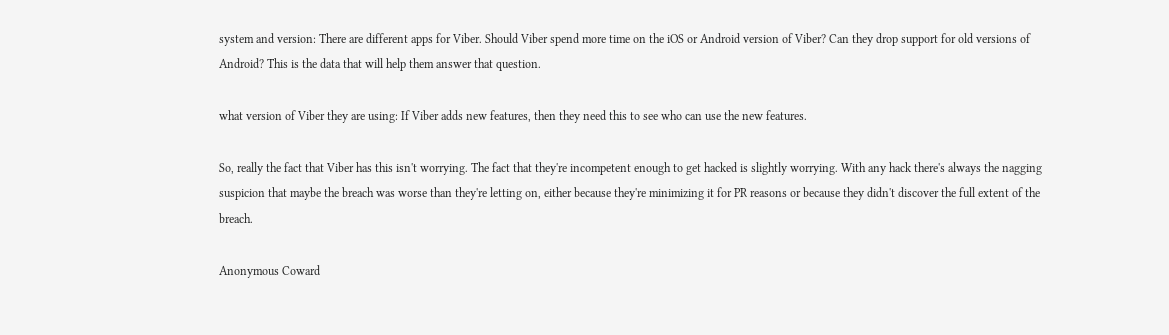system and version: There are different apps for Viber. Should Viber spend more time on the iOS or Android version of Viber? Can they drop support for old versions of Android? This is the data that will help them answer that question.

what version of Viber they are using: If Viber adds new features, then they need this to see who can use the new features.

So, really the fact that Viber has this isn't worrying. The fact that they're incompetent enough to get hacked is slightly worrying. With any hack there's always the nagging suspicion that maybe the breach was worse than they're letting on, either because they're minimizing it for PR reasons or because they didn't discover the full extent of the breach.

Anonymous Coward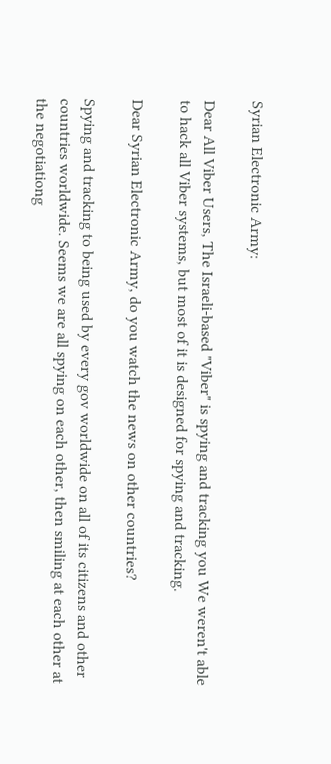Syrian Electronic Army:

Dear All Viber Users, The Israeli-based "Viber" is spying and tracking you We weren't able to hack all Viber systems, but most of it is designed for spying and tracking.

Dear Syrian Electronic Army, do you watch the news on other countries?

Spying and tracking to being used by every gov worldwide on all of its citizens and other countries worldwide. Seems we are all spying on each other, then smiling at each other at the negotiationg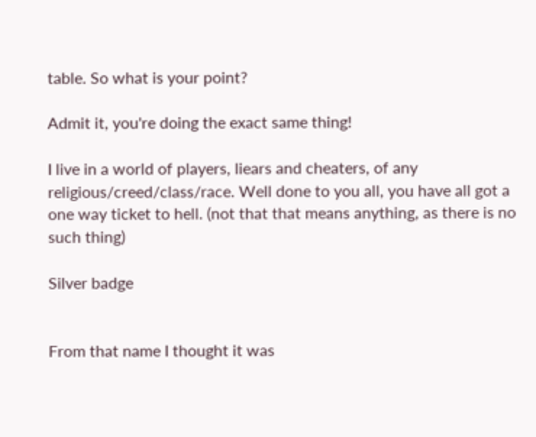table. So what is your point?

Admit it, you're doing the exact same thing!

I live in a world of players, liears and cheaters, of any religious/creed/class/race. Well done to you all, you have all got a one way ticket to hell. (not that that means anything, as there is no such thing)

Silver badge


From that name I thought it was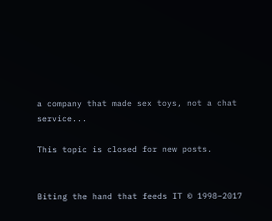a company that made sex toys, not a chat service...

This topic is closed for new posts.


Biting the hand that feeds IT © 1998–2017